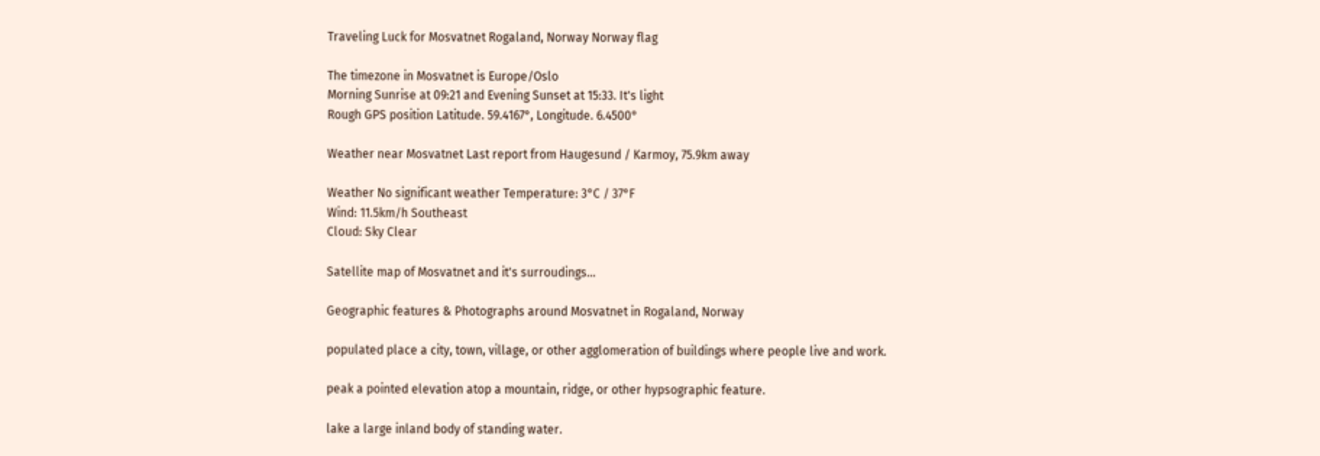Traveling Luck for Mosvatnet Rogaland, Norway Norway flag

The timezone in Mosvatnet is Europe/Oslo
Morning Sunrise at 09:21 and Evening Sunset at 15:33. It's light
Rough GPS position Latitude. 59.4167°, Longitude. 6.4500°

Weather near Mosvatnet Last report from Haugesund / Karmoy, 75.9km away

Weather No significant weather Temperature: 3°C / 37°F
Wind: 11.5km/h Southeast
Cloud: Sky Clear

Satellite map of Mosvatnet and it's surroudings...

Geographic features & Photographs around Mosvatnet in Rogaland, Norway

populated place a city, town, village, or other agglomeration of buildings where people live and work.

peak a pointed elevation atop a mountain, ridge, or other hypsographic feature.

lake a large inland body of standing water.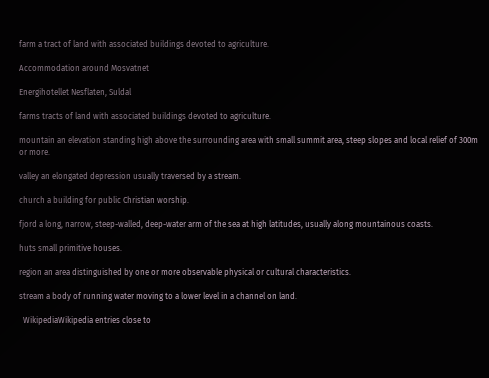farm a tract of land with associated buildings devoted to agriculture.

Accommodation around Mosvatnet

Energihotellet Nesflaten, Suldal

farms tracts of land with associated buildings devoted to agriculture.

mountain an elevation standing high above the surrounding area with small summit area, steep slopes and local relief of 300m or more.

valley an elongated depression usually traversed by a stream.

church a building for public Christian worship.

fjord a long, narrow, steep-walled, deep-water arm of the sea at high latitudes, usually along mountainous coasts.

huts small primitive houses.

region an area distinguished by one or more observable physical or cultural characteristics.

stream a body of running water moving to a lower level in a channel on land.

  WikipediaWikipedia entries close to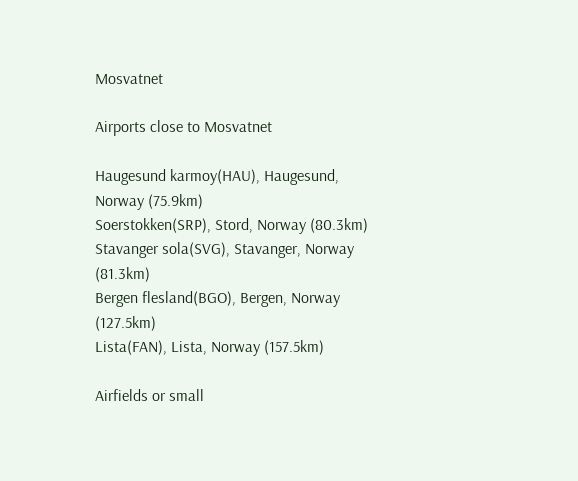Mosvatnet

Airports close to Mosvatnet

Haugesund karmoy(HAU), Haugesund, Norway (75.9km)
Soerstokken(SRP), Stord, Norway (80.3km)
Stavanger sola(SVG), Stavanger, Norway (81.3km)
Bergen flesland(BGO), Bergen, Norway (127.5km)
Lista(FAN), Lista, Norway (157.5km)

Airfields or small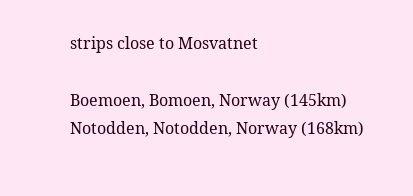strips close to Mosvatnet

Boemoen, Bomoen, Norway (145km)
Notodden, Notodden, Norway (168km)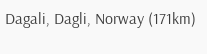Dagali, Dagli, Norway (171km)